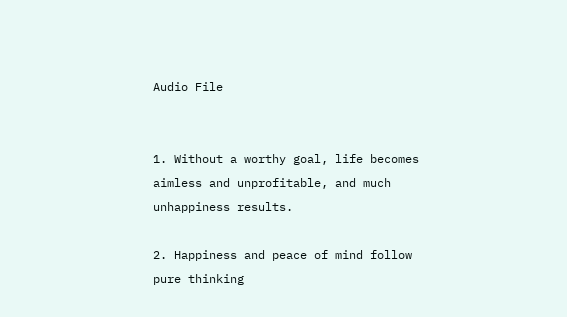Audio File


1. Without a worthy goal, life becomes aimless and unprofitable, and much unhappiness results.

2. Happiness and peace of mind follow pure thinking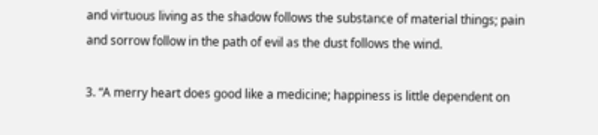and virtuous living as the shadow follows the substance of material things; pain and sorrow follow in the path of evil as the dust follows the wind.

3. “A merry heart does good like a medicine; happiness is little dependent on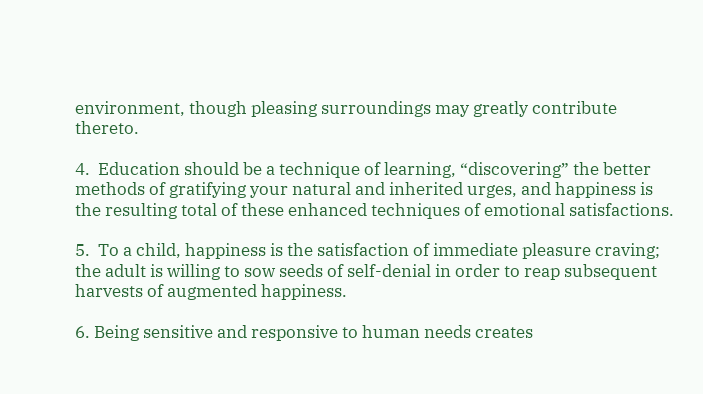environment, though pleasing surroundings may greatly contribute thereto.

4.  Education should be a technique of learning, “discovering” the better methods of gratifying your natural and inherited urges, and happiness is the resulting total of these enhanced techniques of emotional satisfactions.

5.  To a child, happiness is the satisfaction of immediate pleasure craving; the adult is willing to sow seeds of self-denial in order to reap subsequent harvests of augmented happiness.

6. Being sensitive and responsive to human needs creates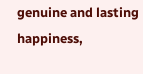genuine and lasting happiness,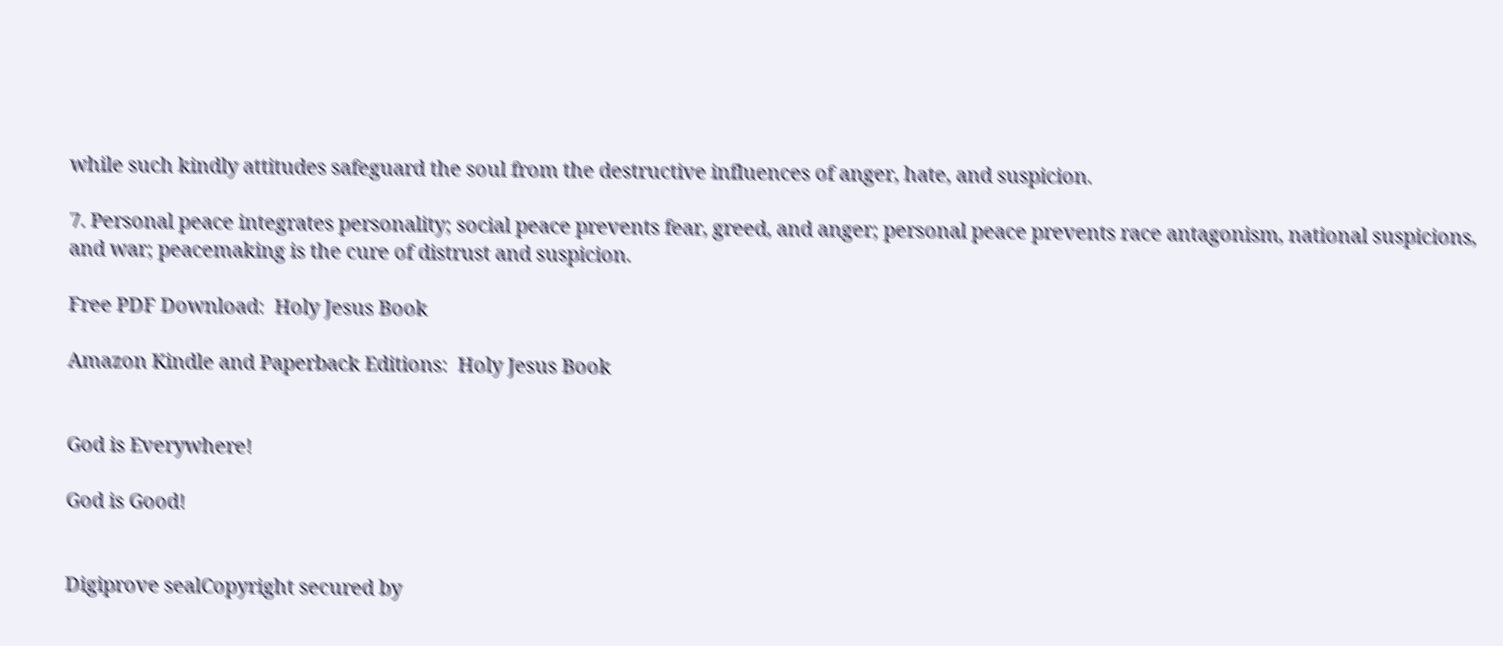while such kindly attitudes safeguard the soul from the destructive influences of anger, hate, and suspicion.

7. Personal peace integrates personality; social peace prevents fear, greed, and anger; personal peace prevents race antagonism, national suspicions, and war; peacemaking is the cure of distrust and suspicion.

Free PDF Download:  Holy Jesus Book

Amazon Kindle and Paperback Editions:  Holy Jesus Book


God is Everywhere!

God is Good!


Digiprove sealCopyright secured by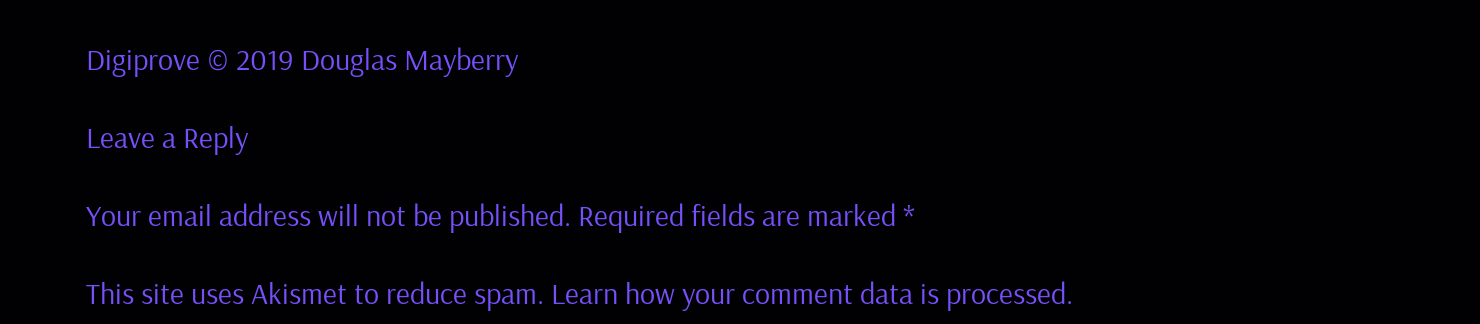Digiprove © 2019 Douglas Mayberry

Leave a Reply

Your email address will not be published. Required fields are marked *

This site uses Akismet to reduce spam. Learn how your comment data is processed.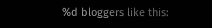%d bloggers like this: